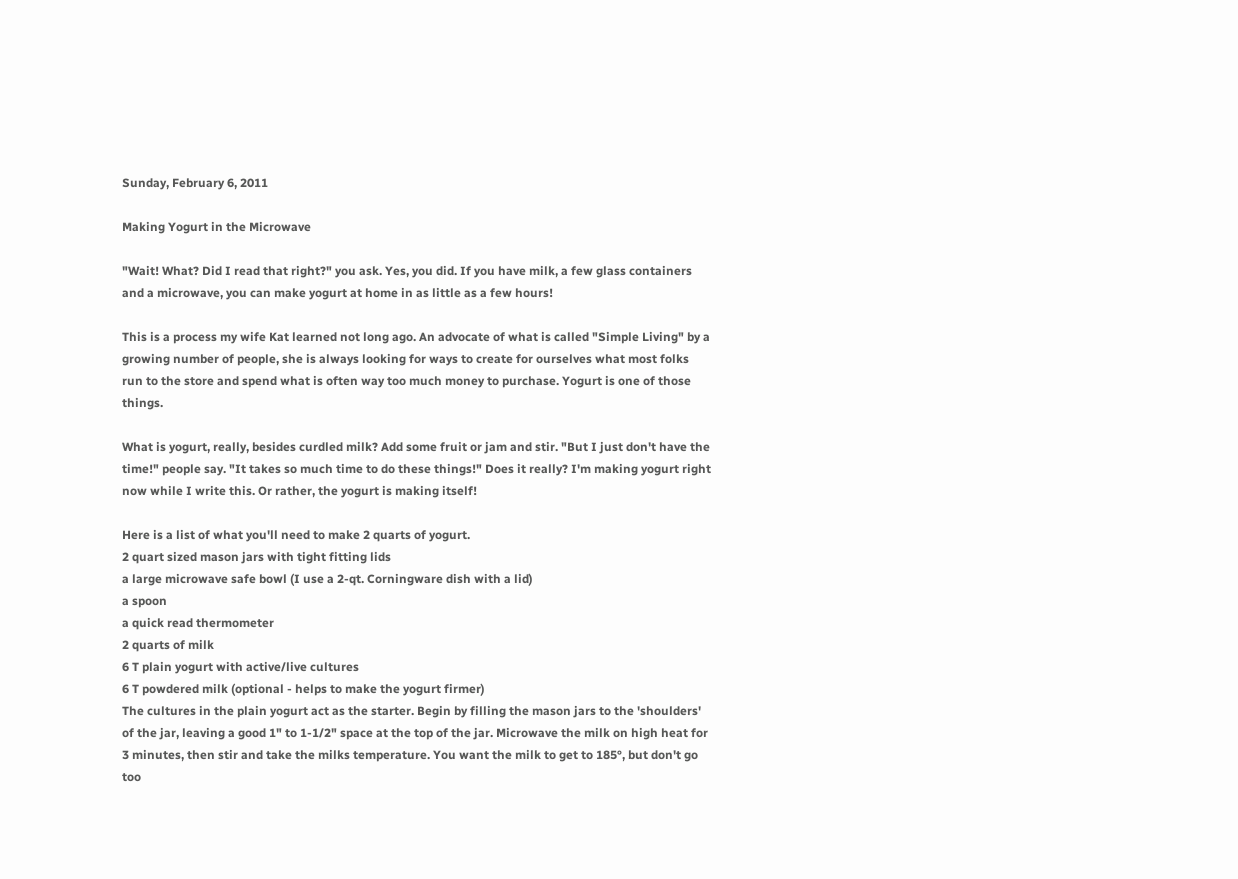Sunday, February 6, 2011

Making Yogurt in the Microwave

"Wait! What? Did I read that right?" you ask. Yes, you did. If you have milk, a few glass containers and a microwave, you can make yogurt at home in as little as a few hours!

This is a process my wife Kat learned not long ago. An advocate of what is called "Simple Living" by a growing number of people, she is always looking for ways to create for ourselves what most folks run to the store and spend what is often way too much money to purchase. Yogurt is one of those things.

What is yogurt, really, besides curdled milk? Add some fruit or jam and stir. "But I just don't have the time!" people say. "It takes so much time to do these things!" Does it really? I'm making yogurt right now while I write this. Or rather, the yogurt is making itself!

Here is a list of what you'll need to make 2 quarts of yogurt.
2 quart sized mason jars with tight fitting lids
a large microwave safe bowl (I use a 2-qt. Corningware dish with a lid)
a spoon
a quick read thermometer
2 quarts of milk
6 T plain yogurt with active/live cultures
6 T powdered milk (optional - helps to make the yogurt firmer)
The cultures in the plain yogurt act as the starter. Begin by filling the mason jars to the 'shoulders' of the jar, leaving a good 1" to 1-1/2" space at the top of the jar. Microwave the milk on high heat for 3 minutes, then stir and take the milks temperature. You want the milk to get to 185°, but don't go too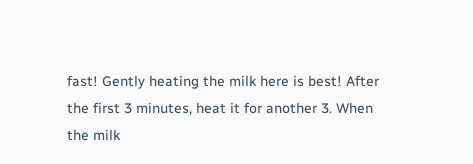fast! Gently heating the milk here is best! After the first 3 minutes, heat it for another 3. When the milk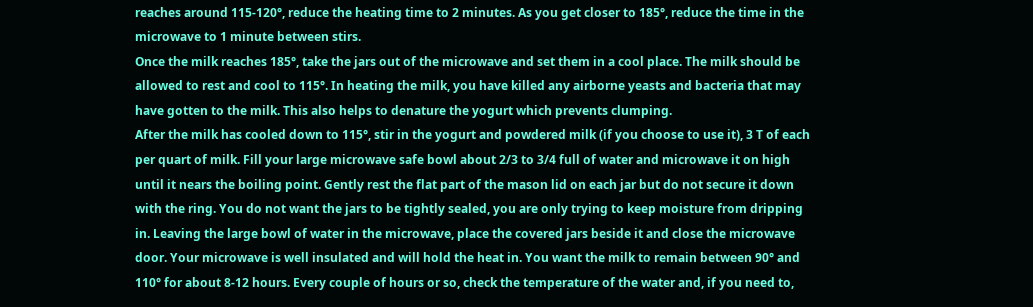reaches around 115-120°, reduce the heating time to 2 minutes. As you get closer to 185°, reduce the time in the microwave to 1 minute between stirs.
Once the milk reaches 185°, take the jars out of the microwave and set them in a cool place. The milk should be allowed to rest and cool to 115°. In heating the milk, you have killed any airborne yeasts and bacteria that may have gotten to the milk. This also helps to denature the yogurt which prevents clumping.
After the milk has cooled down to 115°, stir in the yogurt and powdered milk (if you choose to use it), 3 T of each per quart of milk. Fill your large microwave safe bowl about 2/3 to 3/4 full of water and microwave it on high until it nears the boiling point. Gently rest the flat part of the mason lid on each jar but do not secure it down with the ring. You do not want the jars to be tightly sealed, you are only trying to keep moisture from dripping in. Leaving the large bowl of water in the microwave, place the covered jars beside it and close the microwave door. Your microwave is well insulated and will hold the heat in. You want the milk to remain between 90° and 110° for about 8-12 hours. Every couple of hours or so, check the temperature of the water and, if you need to,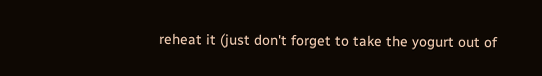reheat it (just don't forget to take the yogurt out of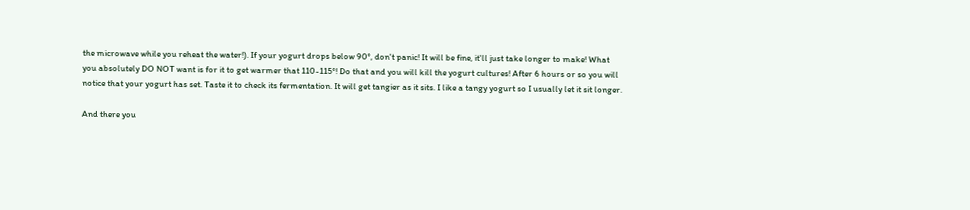the microwave while you reheat the water!). If your yogurt drops below 90°, don't panic! It will be fine, it'll just take longer to make! What you absolutely DO NOT want is for it to get warmer that 110-115°! Do that and you will kill the yogurt cultures! After 6 hours or so you will notice that your yogurt has set. Taste it to check its fermentation. It will get tangier as it sits. I like a tangy yogurt so I usually let it sit longer.

And there you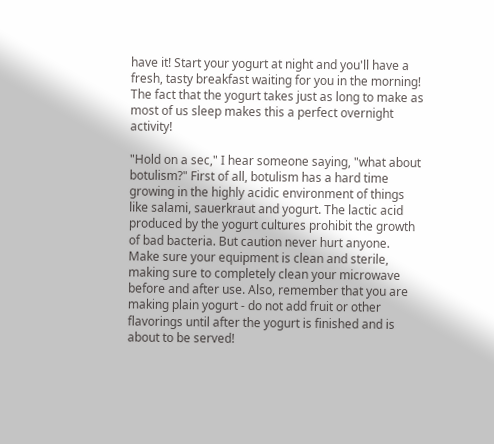have it! Start your yogurt at night and you'll have a fresh, tasty breakfast waiting for you in the morning! The fact that the yogurt takes just as long to make as most of us sleep makes this a perfect overnight activity!

"Hold on a sec," I hear someone saying, "what about botulism?" First of all, botulism has a hard time growing in the highly acidic environment of things like salami, sauerkraut and yogurt. The lactic acid produced by the yogurt cultures prohibit the growth of bad bacteria. But caution never hurt anyone. Make sure your equipment is clean and sterile, making sure to completely clean your microwave before and after use. Also, remember that you are making plain yogurt - do not add fruit or other flavorings until after the yogurt is finished and is about to be served!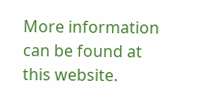More information can be found at this website.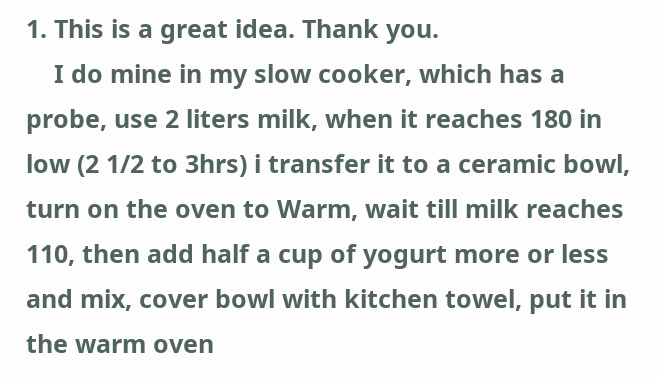1. This is a great idea. Thank you.
    I do mine in my slow cooker, which has a probe, use 2 liters milk, when it reaches 180 in low (2 1/2 to 3hrs) i transfer it to a ceramic bowl, turn on the oven to Warm, wait till milk reaches 110, then add half a cup of yogurt more or less and mix, cover bowl with kitchen towel, put it in the warm oven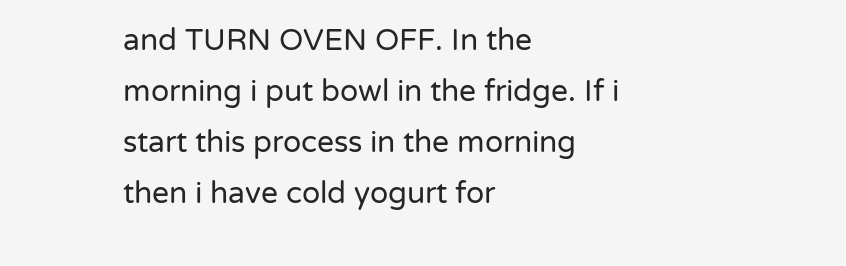and TURN OVEN OFF. In the morning i put bowl in the fridge. If i start this process in the morning then i have cold yogurt for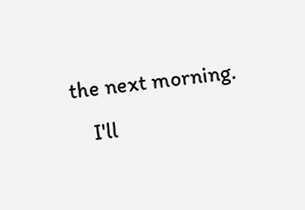the next morning.
    I'll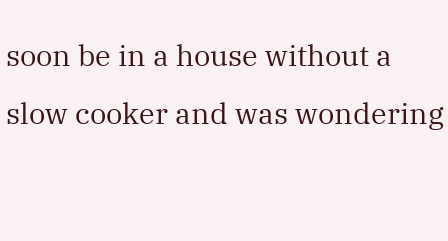soon be in a house without a slow cooker and was wondering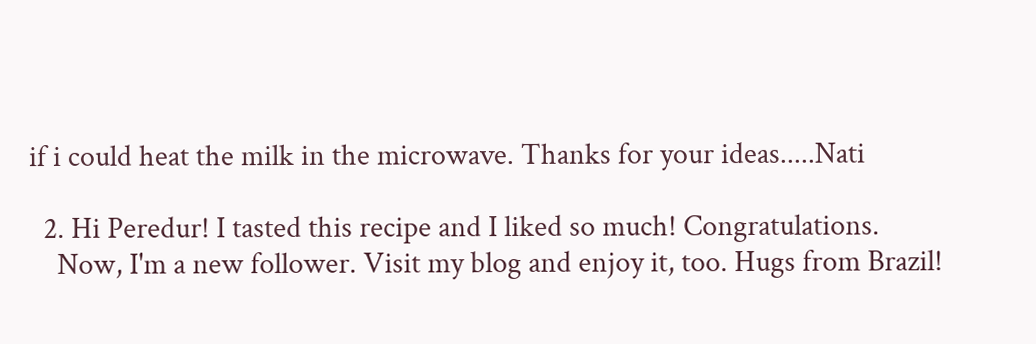if i could heat the milk in the microwave. Thanks for your ideas.....Nati

  2. Hi Peredur! I tasted this recipe and I liked so much! Congratulations.
    Now, I'm a new follower. Visit my blog and enjoy it, too. Hugs from Brazil!